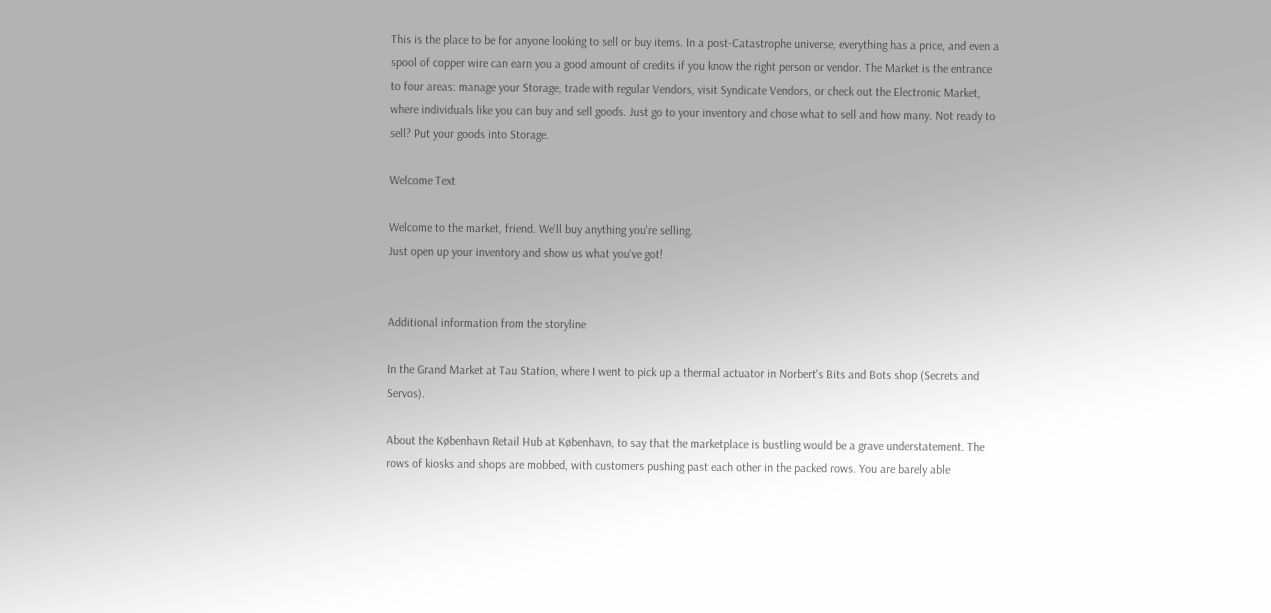This is the place to be for anyone looking to sell or buy items. In a post-Catastrophe universe, everything has a price, and even a spool of copper wire can earn you a good amount of credits if you know the right person or vendor. The Market is the entrance to four areas: manage your Storage, trade with regular Vendors, visit Syndicate Vendors, or check out the Electronic Market, where individuals like you can buy and sell goods. Just go to your inventory and chose what to sell and how many. Not ready to sell? Put your goods into Storage.

Welcome Text

Welcome to the market, friend. We'll buy anything you're selling.
Just open up your inventory and show us what you've got!


Additional information from the storyline

In the Grand Market at Tau Station, where I went to pick up a thermal actuator in Norbert's Bits and Bots shop (Secrets and Servos).

About the København Retail Hub at København, to say that the marketplace is bustling would be a grave understatement. The rows of kiosks and shops are mobbed, with customers pushing past each other in the packed rows. You are barely able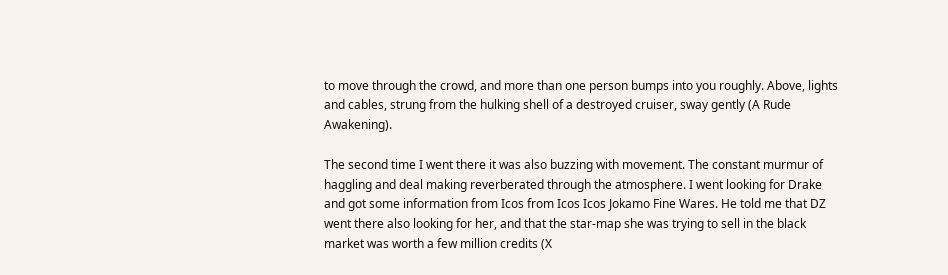to move through the crowd, and more than one person bumps into you roughly. Above, lights and cables, strung from the hulking shell of a destroyed cruiser, sway gently (A Rude Awakening).

The second time I went there it was also buzzing with movement. The constant murmur of haggling and deal making reverberated through the atmosphere. I went looking for Drake and got some information from Icos from Icos Icos Jokamo Fine Wares. He told me that DZ went there also looking for her, and that the star-map she was trying to sell in the black market was worth a few million credits (X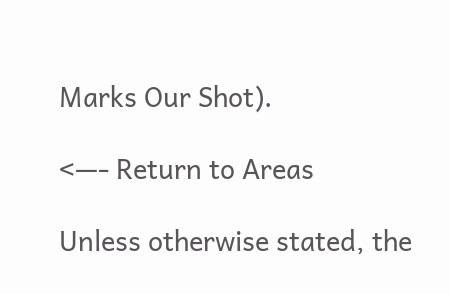Marks Our Shot).

<—- Return to Areas

Unless otherwise stated, the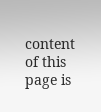content of this page is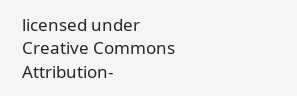licensed under Creative Commons Attribution-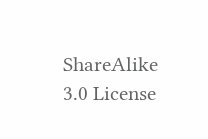ShareAlike 3.0 License